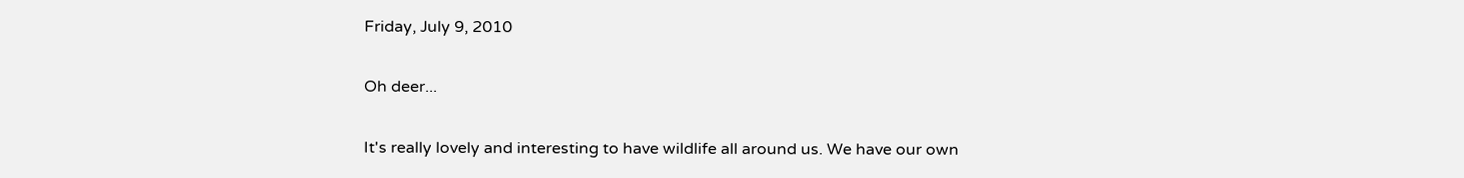Friday, July 9, 2010

Oh deer...

It's really lovely and interesting to have wildlife all around us. We have our own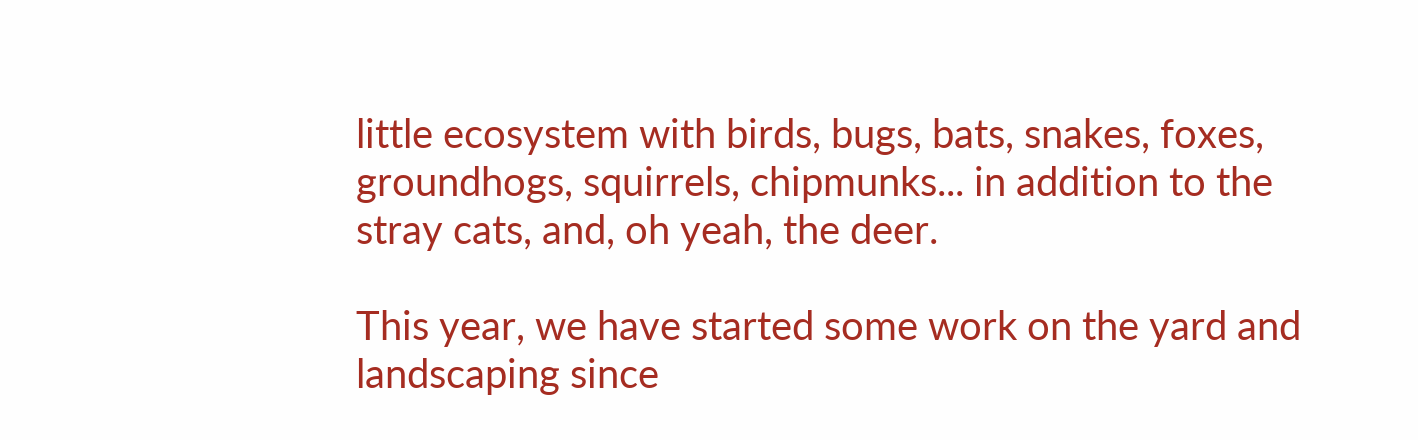little ecosystem with birds, bugs, bats, snakes, foxes, groundhogs, squirrels, chipmunks... in addition to the stray cats, and, oh yeah, the deer.

This year, we have started some work on the yard and landscaping since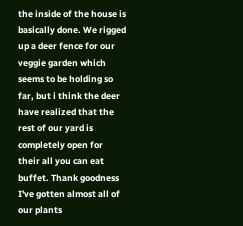the inside of the house is basically done. We rigged up a deer fence for our veggie garden which seems to be holding so far, but i think the deer have realized that the rest of our yard is completely open for their all you can eat buffet. Thank goodness I've gotten almost all of our plants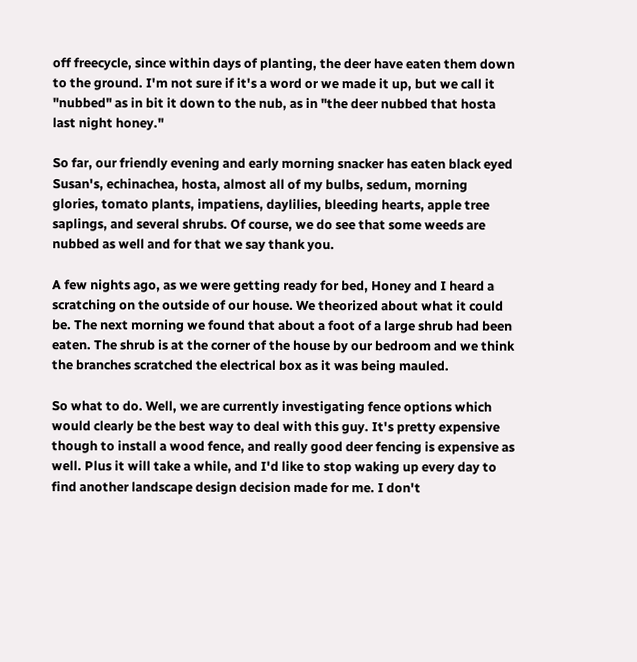off freecycle, since within days of planting, the deer have eaten them down to the ground. I'm not sure if it's a word or we made it up, but we call it "nubbed" as in bit it down to the nub, as in "the deer nubbed that hosta last night honey."

So far, our friendly evening and early morning snacker has eaten black eyed Susan's, echinachea, hosta, almost all of my bulbs, sedum, morning glories, tomato plants, impatiens, daylilies, bleeding hearts, apple tree saplings, and several shrubs. Of course, we do see that some weeds are nubbed as well and for that we say thank you.

A few nights ago, as we were getting ready for bed, Honey and I heard a scratching on the outside of our house. We theorized about what it could be. The next morning we found that about a foot of a large shrub had been eaten. The shrub is at the corner of the house by our bedroom and we think the branches scratched the electrical box as it was being mauled.

So what to do. Well, we are currently investigating fence options which would clearly be the best way to deal with this guy. It's pretty expensive though to install a wood fence, and really good deer fencing is expensive as well. Plus it will take a while, and I'd like to stop waking up every day to find another landscape design decision made for me. I don't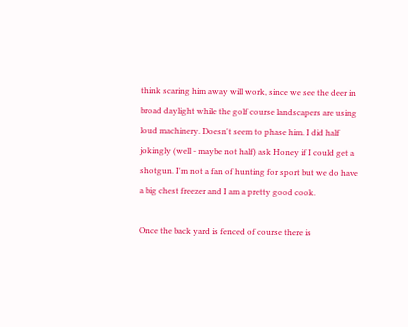think scaring him away will work, since we see the deer in broad daylight while the golf course landscapers are using loud machinery. Doesn't seem to phase him. I did half jokingly (well - maybe not half) ask Honey if I could get a shotgun. I'm not a fan of hunting for sport but we do have a big chest freezer and I am a pretty good cook.

Once the back yard is fenced of course there is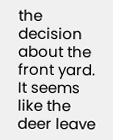the decision about the front yard. It seems like the deer leave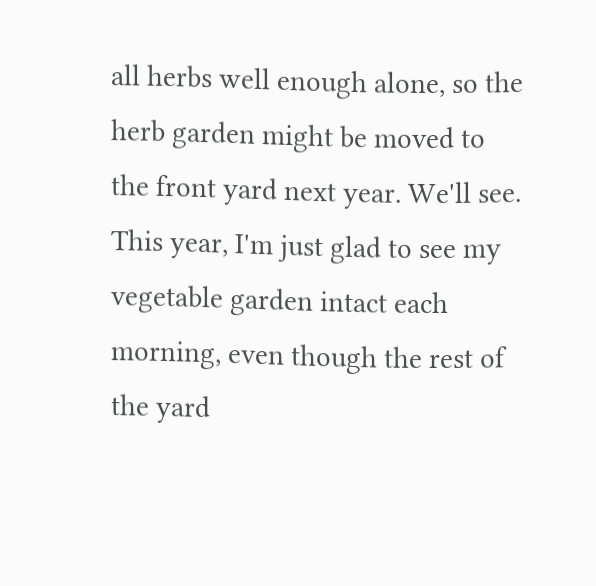all herbs well enough alone, so the herb garden might be moved to the front yard next year. We'll see. This year, I'm just glad to see my vegetable garden intact each morning, even though the rest of the yard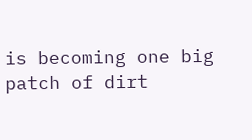is becoming one big patch of dirt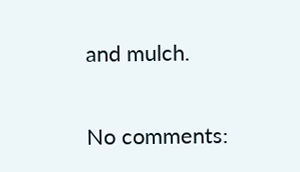and mulch.

No comments: